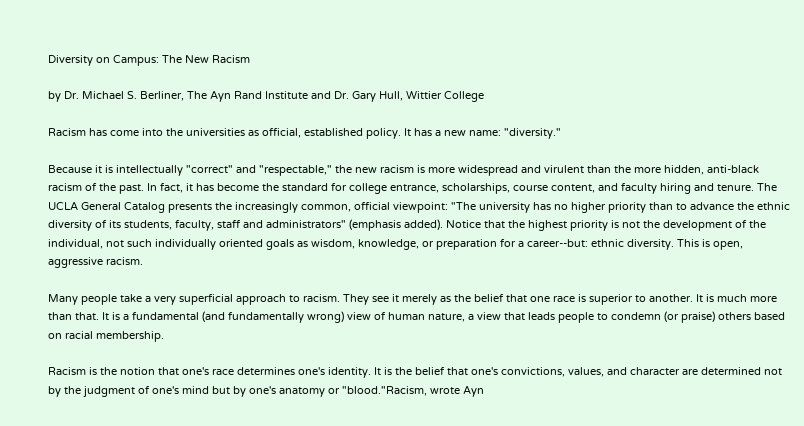Diversity on Campus: The New Racism

by Dr. Michael S. Berliner, The Ayn Rand Institute and Dr. Gary Hull, Wittier College

Racism has come into the universities as official, established policy. It has a new name: "diversity."

Because it is intellectually "correct" and "respectable," the new racism is more widespread and virulent than the more hidden, anti-black racism of the past. In fact, it has become the standard for college entrance, scholarships, course content, and faculty hiring and tenure. The UCLA General Catalog presents the increasingly common, official viewpoint: "The university has no higher priority than to advance the ethnic diversity of its students, faculty, staff and administrators" (emphasis added). Notice that the highest priority is not the development of the individual, not such individually oriented goals as wisdom, knowledge, or preparation for a career--but: ethnic diversity. This is open, aggressive racism.

Many people take a very superficial approach to racism. They see it merely as the belief that one race is superior to another. It is much more than that. It is a fundamental (and fundamentally wrong) view of human nature, a view that leads people to condemn (or praise) others based on racial membership.

Racism is the notion that one's race determines one's identity. It is the belief that one's convictions, values, and character are determined not by the judgment of one's mind but by one's anatomy or "blood."Racism, wrote Ayn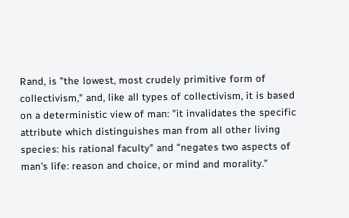Rand, is "the lowest, most crudely primitive form of collectivism," and, like all types of collectivism, it is based on a deterministic view of man: "it invalidates the specific attribute which distinguishes man from all other living species: his rational faculty" and "negates two aspects of man's life: reason and choice, or mind and morality."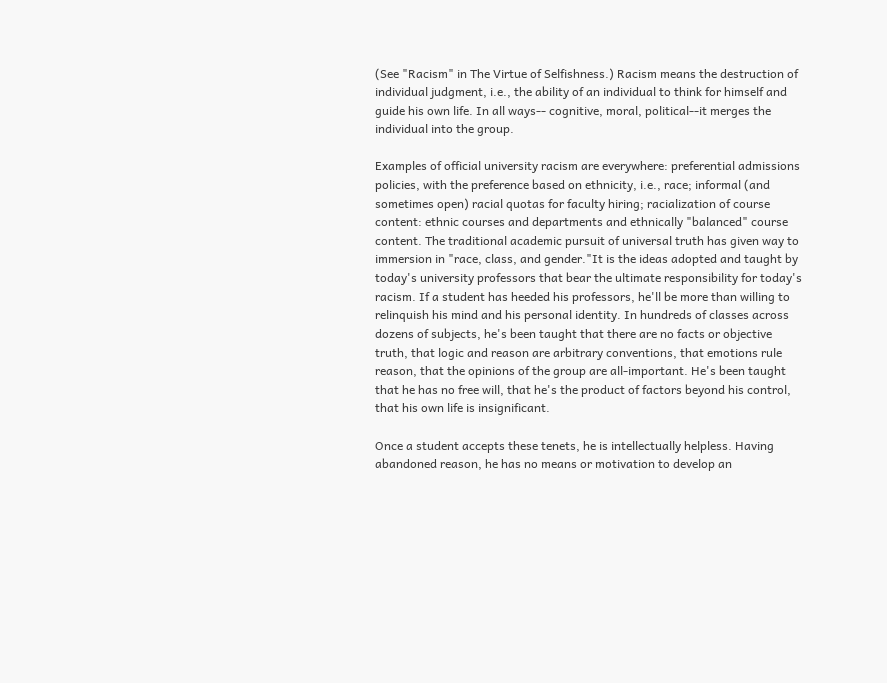(See "Racism" in The Virtue of Selfishness.) Racism means the destruction of individual judgment, i.e., the ability of an individual to think for himself and guide his own life. In all ways-- cognitive, moral, political--it merges the individual into the group.

Examples of official university racism are everywhere: preferential admissions policies, with the preference based on ethnicity, i.e., race; informal (and sometimes open) racial quotas for faculty hiring; racialization of course content: ethnic courses and departments and ethnically "balanced" course content. The traditional academic pursuit of universal truth has given way to immersion in "race, class, and gender."It is the ideas adopted and taught by today's university professors that bear the ultimate responsibility for today's racism. If a student has heeded his professors, he'll be more than willing to relinquish his mind and his personal identity. In hundreds of classes across dozens of subjects, he's been taught that there are no facts or objective truth, that logic and reason are arbitrary conventions, that emotions rule reason, that the opinions of the group are all-important. He's been taught that he has no free will, that he's the product of factors beyond his control, that his own life is insignificant.

Once a student accepts these tenets, he is intellectually helpless. Having abandoned reason, he has no means or motivation to develop an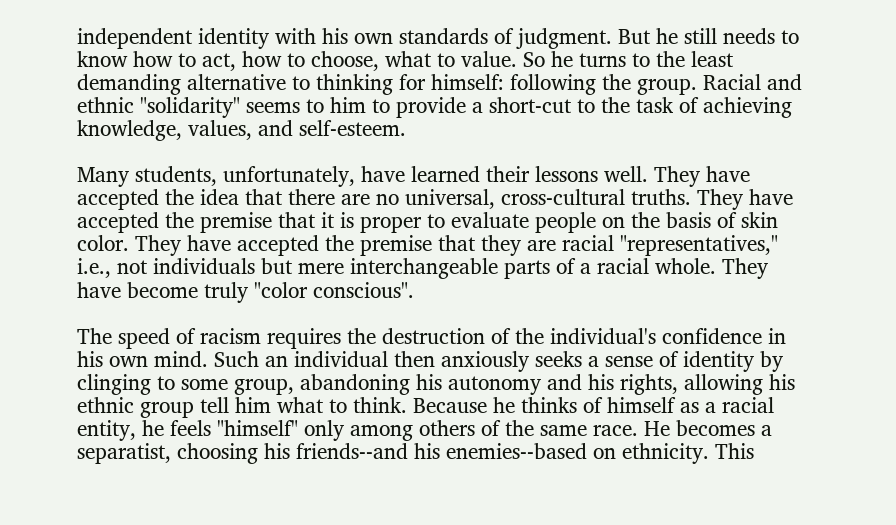independent identity with his own standards of judgment. But he still needs to know how to act, how to choose, what to value. So he turns to the least demanding alternative to thinking for himself: following the group. Racial and ethnic "solidarity" seems to him to provide a short-cut to the task of achieving knowledge, values, and self-esteem.

Many students, unfortunately, have learned their lessons well. They have accepted the idea that there are no universal, cross-cultural truths. They have accepted the premise that it is proper to evaluate people on the basis of skin color. They have accepted the premise that they are racial "representatives," i.e., not individuals but mere interchangeable parts of a racial whole. They have become truly "color conscious".

The speed of racism requires the destruction of the individual's confidence in his own mind. Such an individual then anxiously seeks a sense of identity by clinging to some group, abandoning his autonomy and his rights, allowing his ethnic group tell him what to think. Because he thinks of himself as a racial entity, he feels "himself" only among others of the same race. He becomes a separatist, choosing his friends--and his enemies--based on ethnicity. This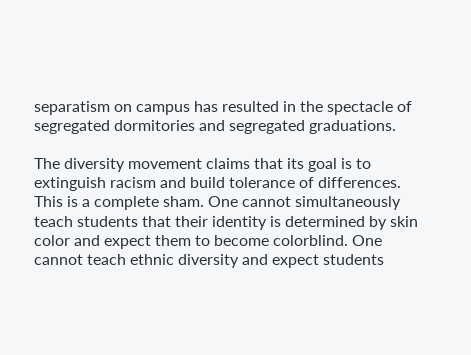separatism on campus has resulted in the spectacle of segregated dormitories and segregated graduations.

The diversity movement claims that its goal is to extinguish racism and build tolerance of differences. This is a complete sham. One cannot simultaneously teach students that their identity is determined by skin color and expect them to become colorblind. One cannot teach ethnic diversity and expect students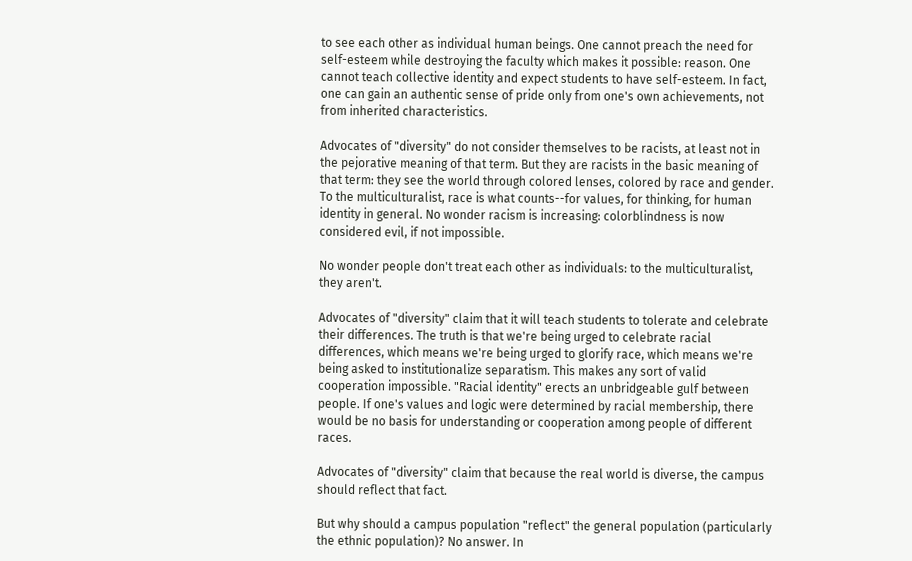to see each other as individual human beings. One cannot preach the need for self-esteem while destroying the faculty which makes it possible: reason. One cannot teach collective identity and expect students to have self-esteem. In fact, one can gain an authentic sense of pride only from one's own achievements, not from inherited characteristics.

Advocates of "diversity" do not consider themselves to be racists, at least not in the pejorative meaning of that term. But they are racists in the basic meaning of that term: they see the world through colored lenses, colored by race and gender. To the multiculturalist, race is what counts--for values, for thinking, for human identity in general. No wonder racism is increasing: colorblindness is now considered evil, if not impossible.

No wonder people don't treat each other as individuals: to the multiculturalist, they aren't.

Advocates of "diversity" claim that it will teach students to tolerate and celebrate their differences. The truth is that we're being urged to celebrate racial differences, which means we're being urged to glorify race, which means we're being asked to institutionalize separatism. This makes any sort of valid cooperation impossible. "Racial identity" erects an unbridgeable gulf between people. If one's values and logic were determined by racial membership, there would be no basis for understanding or cooperation among people of different races.

Advocates of "diversity" claim that because the real world is diverse, the campus should reflect that fact.

But why should a campus population "reflect" the general population (particularly the ethnic population)? No answer. In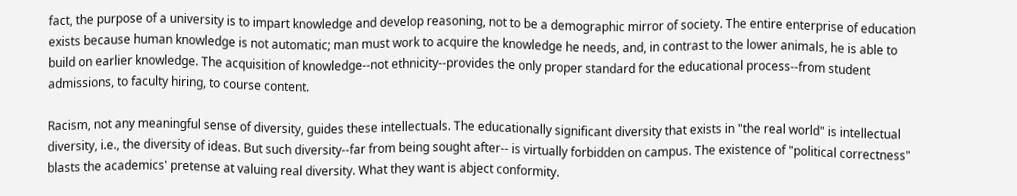fact, the purpose of a university is to impart knowledge and develop reasoning, not to be a demographic mirror of society. The entire enterprise of education exists because human knowledge is not automatic; man must work to acquire the knowledge he needs, and, in contrast to the lower animals, he is able to build on earlier knowledge. The acquisition of knowledge--not ethnicity--provides the only proper standard for the educational process--from student admissions, to faculty hiring, to course content.

Racism, not any meaningful sense of diversity, guides these intellectuals. The educationally significant diversity that exists in "the real world" is intellectual diversity, i.e., the diversity of ideas. But such diversity--far from being sought after-- is virtually forbidden on campus. The existence of "political correctness" blasts the academics' pretense at valuing real diversity. What they want is abject conformity.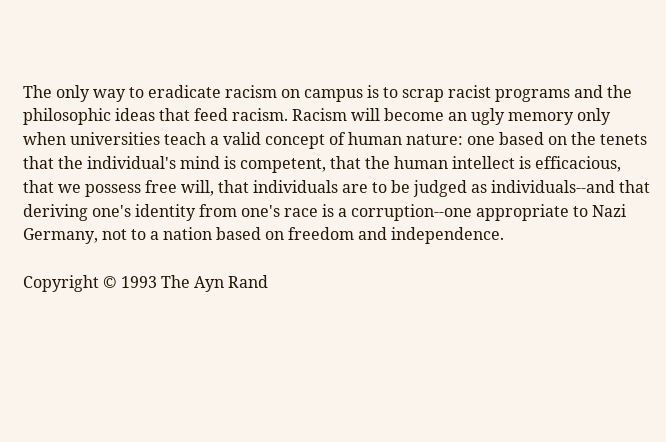The only way to eradicate racism on campus is to scrap racist programs and the philosophic ideas that feed racism. Racism will become an ugly memory only when universities teach a valid concept of human nature: one based on the tenets that the individual's mind is competent, that the human intellect is efficacious, that we possess free will, that individuals are to be judged as individuals--and that deriving one's identity from one's race is a corruption--one appropriate to Nazi Germany, not to a nation based on freedom and independence.

Copyright © 1993 The Ayn Rand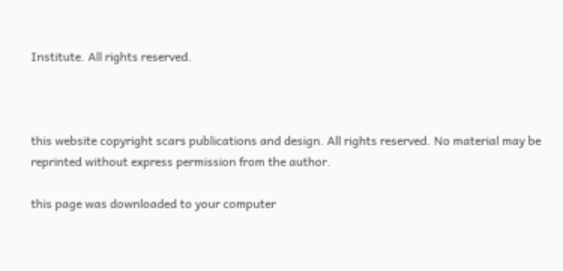Institute. All rights reserved.



this website copyright scars publications and design. All rights reserved. No material may be reprinted without express permission from the author.

this page was downloaded to your computer